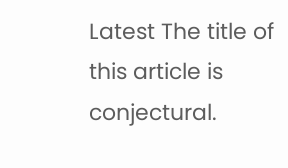Latest The title of this article is conjectural.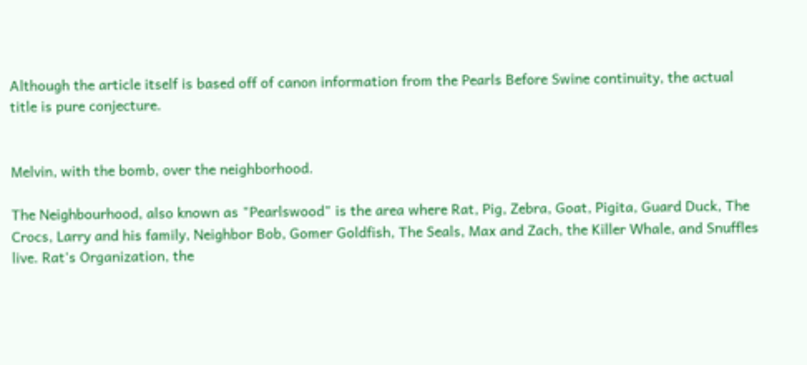Although the article itself is based off of canon information from the Pearls Before Swine continuity, the actual title is pure conjecture.


Melvin, with the bomb, over the neighborhood.

The Neighbourhood, also known as "Pearlswood" is the area where Rat, Pig, Zebra, Goat, Pigita, Guard Duck, The Crocs, Larry and his family, Neighbor Bob, Gomer Goldfish, The Seals, Max and Zach, the Killer Whale, and Snuffles live. Rat's Organization, the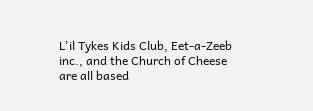L'il Tykes Kids Club, Eet-a-Zeeb inc., and the Church of Cheese are all based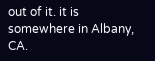out of it. it is somewhere in Albany, CA.